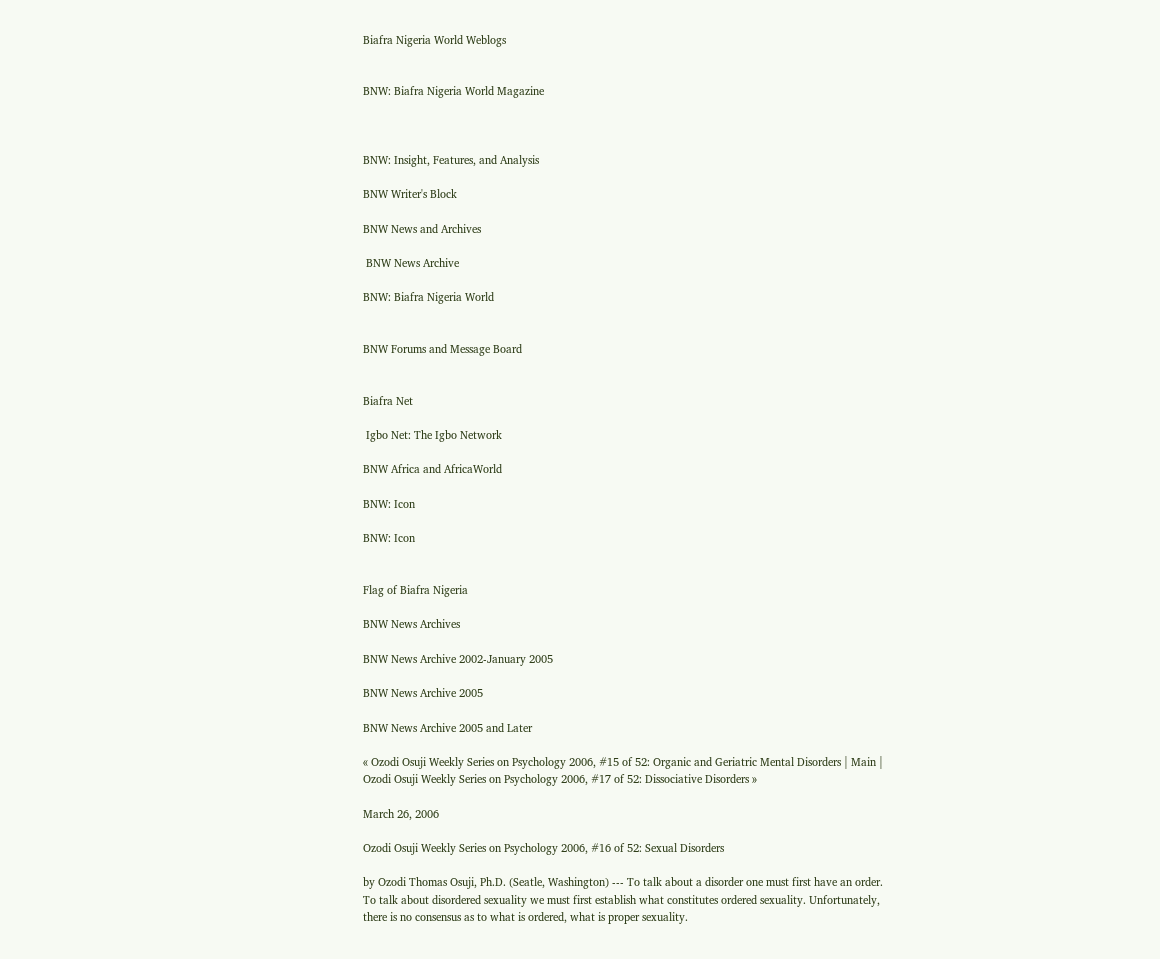Biafra Nigeria World Weblogs


BNW: Biafra Nigeria World Magazine



BNW: Insight, Features, and Analysis

BNW Writer's Block

BNW News and Archives

 BNW News Archive

BNW: Biafra Nigeria World


BNW Forums and Message Board


Biafra Net

 Igbo Net: The Igbo Network

BNW Africa and AfricaWorld

BNW: Icon

BNW: Icon


Flag of Biafra Nigeria

BNW News Archives

BNW News Archive 2002-January 2005

BNW News Archive 2005

BNW News Archive 2005 and Later

« Ozodi Osuji Weekly Series on Psychology 2006, #15 of 52: Organic and Geriatric Mental Disorders | Main | Ozodi Osuji Weekly Series on Psychology 2006, #17 of 52: Dissociative Disorders »

March 26, 2006

Ozodi Osuji Weekly Series on Psychology 2006, #16 of 52: Sexual Disorders

by Ozodi Thomas Osuji, Ph.D. (Seatle, Washington) --- To talk about a disorder one must first have an order. To talk about disordered sexuality we must first establish what constitutes ordered sexuality. Unfortunately, there is no consensus as to what is ordered, what is proper sexuality.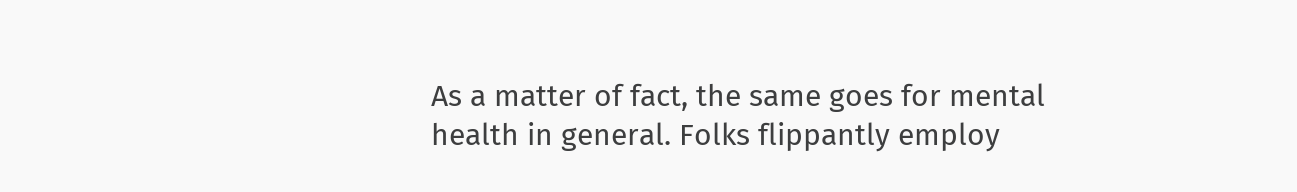As a matter of fact, the same goes for mental health in general. Folks flippantly employ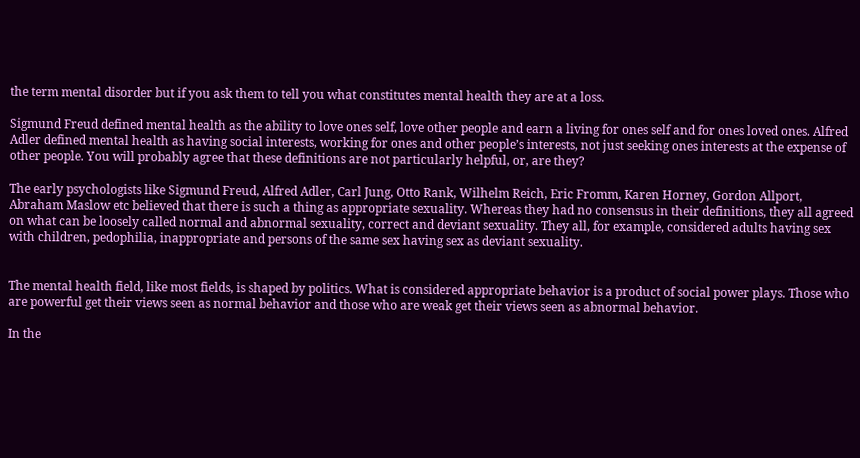the term mental disorder but if you ask them to tell you what constitutes mental health they are at a loss.

Sigmund Freud defined mental health as the ability to love ones self, love other people and earn a living for ones self and for ones loved ones. Alfred Adler defined mental health as having social interests, working for ones and other people’s interests, not just seeking ones interests at the expense of other people. You will probably agree that these definitions are not particularly helpful, or, are they?

The early psychologists like Sigmund Freud, Alfred Adler, Carl Jung, Otto Rank, Wilhelm Reich, Eric Fromm, Karen Horney, Gordon Allport, Abraham Maslow etc believed that there is such a thing as appropriate sexuality. Whereas they had no consensus in their definitions, they all agreed on what can be loosely called normal and abnormal sexuality, correct and deviant sexuality. They all, for example, considered adults having sex with children, pedophilia, inappropriate and persons of the same sex having sex as deviant sexuality.


The mental health field, like most fields, is shaped by politics. What is considered appropriate behavior is a product of social power plays. Those who are powerful get their views seen as normal behavior and those who are weak get their views seen as abnormal behavior.

In the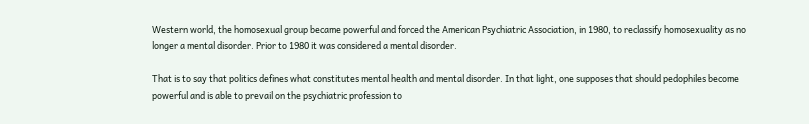Western world, the homosexual group became powerful and forced the American Psychiatric Association, in 1980, to reclassify homosexuality as no longer a mental disorder. Prior to 1980 it was considered a mental disorder.

That is to say that politics defines what constitutes mental health and mental disorder. In that light, one supposes that should pedophiles become powerful and is able to prevail on the psychiatric profession to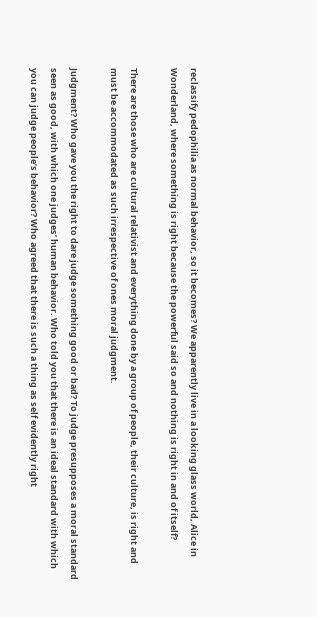reclassify pedophilia as normal behavior, so it becomes? We apparently live in a looking glass world, Alice in Wonderland, where something is right because the powerful said so and nothing is right in and of itself?

There are those who are cultural relativist and everything done by a group of people, their culture, is right and must be accommodated as such irrespective of ones moral judgment.

Judgment? Who gave you the right to dare judge something good or bad? To judge presupposes a moral standard seen as good, with which one judges’ human behavior. Who told you that there is an ideal standard with which you can judge people’s behavior? Who agreed that there is such a thing as self evidently right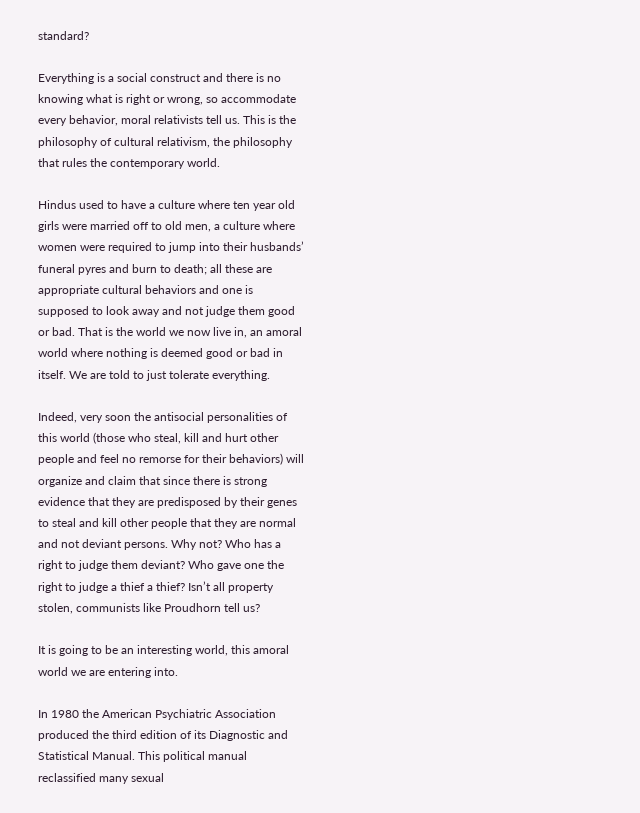standard?

Everything is a social construct and there is no knowing what is right or wrong, so accommodate every behavior, moral relativists tell us. This is the philosophy of cultural relativism, the philosophy that rules the contemporary world.

Hindus used to have a culture where ten year old girls were married off to old men, a culture where women were required to jump into their husbands’ funeral pyres and burn to death; all these are appropriate cultural behaviors and one is supposed to look away and not judge them good or bad. That is the world we now live in, an amoral world where nothing is deemed good or bad in itself. We are told to just tolerate everything.

Indeed, very soon the antisocial personalities of this world (those who steal, kill and hurt other people and feel no remorse for their behaviors) will organize and claim that since there is strong evidence that they are predisposed by their genes to steal and kill other people that they are normal and not deviant persons. Why not? Who has a right to judge them deviant? Who gave one the right to judge a thief a thief? Isn’t all property stolen, communists like Proudhorn tell us?

It is going to be an interesting world, this amoral world we are entering into.

In 1980 the American Psychiatric Association produced the third edition of its Diagnostic and Statistical Manual. This political manual reclassified many sexual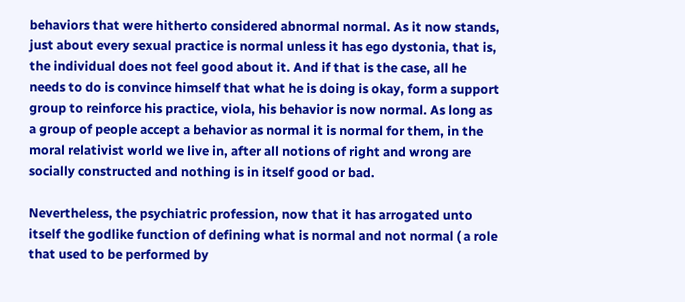behaviors that were hitherto considered abnormal normal. As it now stands, just about every sexual practice is normal unless it has ego dystonia, that is, the individual does not feel good about it. And if that is the case, all he needs to do is convince himself that what he is doing is okay, form a support group to reinforce his practice, viola, his behavior is now normal. As long as a group of people accept a behavior as normal it is normal for them, in the moral relativist world we live in, after all notions of right and wrong are socially constructed and nothing is in itself good or bad.

Nevertheless, the psychiatric profession, now that it has arrogated unto itself the godlike function of defining what is normal and not normal ( a role that used to be performed by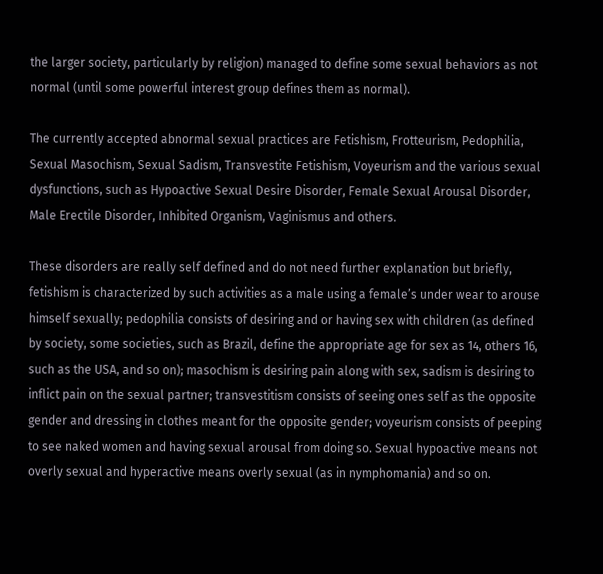the larger society, particularly by religion) managed to define some sexual behaviors as not normal (until some powerful interest group defines them as normal).

The currently accepted abnormal sexual practices are Fetishism, Frotteurism, Pedophilia, Sexual Masochism, Sexual Sadism, Transvestite Fetishism, Voyeurism and the various sexual dysfunctions, such as Hypoactive Sexual Desire Disorder, Female Sexual Arousal Disorder, Male Erectile Disorder, Inhibited Organism, Vaginismus and others.

These disorders are really self defined and do not need further explanation but briefly, fetishism is characterized by such activities as a male using a female’s under wear to arouse himself sexually; pedophilia consists of desiring and or having sex with children (as defined by society, some societies, such as Brazil, define the appropriate age for sex as 14, others 16, such as the USA, and so on); masochism is desiring pain along with sex, sadism is desiring to inflict pain on the sexual partner; transvestitism consists of seeing ones self as the opposite gender and dressing in clothes meant for the opposite gender; voyeurism consists of peeping to see naked women and having sexual arousal from doing so. Sexual hypoactive means not overly sexual and hyperactive means overly sexual (as in nymphomania) and so on.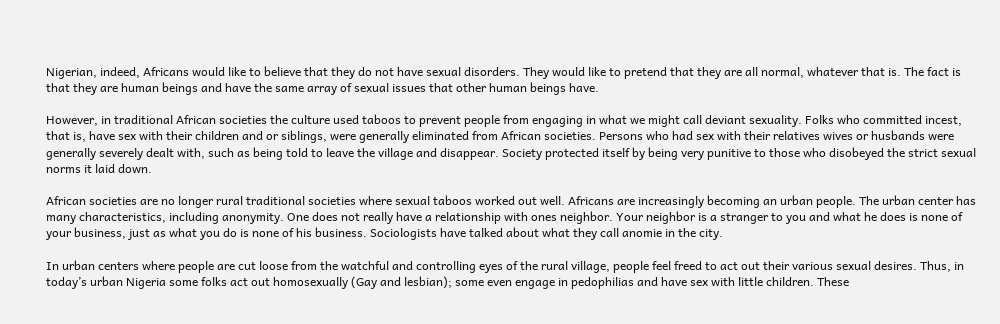Nigerian, indeed, Africans would like to believe that they do not have sexual disorders. They would like to pretend that they are all normal, whatever that is. The fact is that they are human beings and have the same array of sexual issues that other human beings have.

However, in traditional African societies the culture used taboos to prevent people from engaging in what we might call deviant sexuality. Folks who committed incest, that is, have sex with their children and or siblings, were generally eliminated from African societies. Persons who had sex with their relatives wives or husbands were generally severely dealt with, such as being told to leave the village and disappear. Society protected itself by being very punitive to those who disobeyed the strict sexual norms it laid down.

African societies are no longer rural traditional societies where sexual taboos worked out well. Africans are increasingly becoming an urban people. The urban center has many characteristics, including anonymity. One does not really have a relationship with ones neighbor. Your neighbor is a stranger to you and what he does is none of your business, just as what you do is none of his business. Sociologists have talked about what they call anomie in the city.

In urban centers where people are cut loose from the watchful and controlling eyes of the rural village, people feel freed to act out their various sexual desires. Thus, in today’s urban Nigeria some folks act out homosexually (Gay and lesbian); some even engage in pedophilias and have sex with little children. These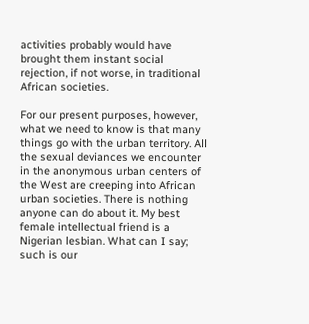activities probably would have brought them instant social rejection, if not worse, in traditional African societies.

For our present purposes, however, what we need to know is that many things go with the urban territory. All the sexual deviances we encounter in the anonymous urban centers of the West are creeping into African urban societies. There is nothing anyone can do about it. My best female intellectual friend is a Nigerian lesbian. What can I say; such is our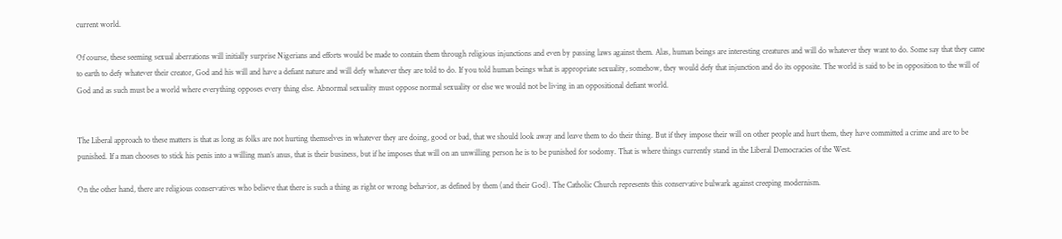current world.

Of course, these seeming sexual aberrations will initially surprise Nigerians and efforts would be made to contain them through religious injunctions and even by passing laws against them. Alas, human beings are interesting creatures and will do whatever they want to do. Some say that they came to earth to defy whatever their creator, God and his will and have a defiant nature and will defy whatever they are told to do. If you told human beings what is appropriate sexuality, somehow, they would defy that injunction and do its opposite. The world is said to be in opposition to the will of God and as such must be a world where everything opposes every thing else. Abnormal sexuality must oppose normal sexuality or else we would not be living in an oppositional defiant world.


The Liberal approach to these matters is that as long as folks are not hurting themselves in whatever they are doing, good or bad, that we should look away and leave them to do their thing. But if they impose their will on other people and hurt them, they have committed a crime and are to be punished. If a man chooses to stick his penis into a willing man’s anus, that is their business, but if he imposes that will on an unwilling person he is to be punished for sodomy. That is where things currently stand in the Liberal Democracies of the West.

On the other hand, there are religious conservatives who believe that there is such a thing as right or wrong behavior, as defined by them (and their God). The Catholic Church represents this conservative bulwark against creeping modernism.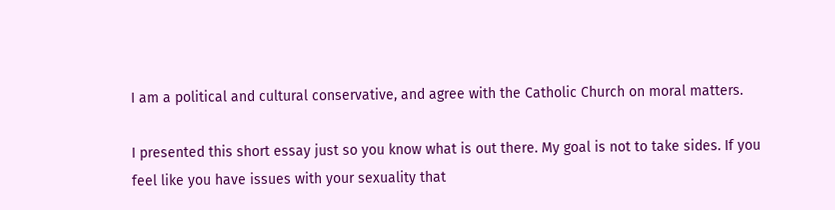I am a political and cultural conservative, and agree with the Catholic Church on moral matters.

I presented this short essay just so you know what is out there. My goal is not to take sides. If you feel like you have issues with your sexuality that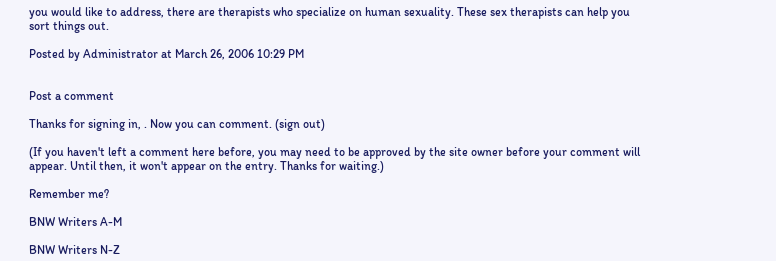you would like to address, there are therapists who specialize on human sexuality. These sex therapists can help you sort things out.

Posted by Administrator at March 26, 2006 10:29 PM


Post a comment

Thanks for signing in, . Now you can comment. (sign out)

(If you haven't left a comment here before, you may need to be approved by the site owner before your comment will appear. Until then, it won't appear on the entry. Thanks for waiting.)

Remember me?

BNW Writers A-M

BNW Writers N-Z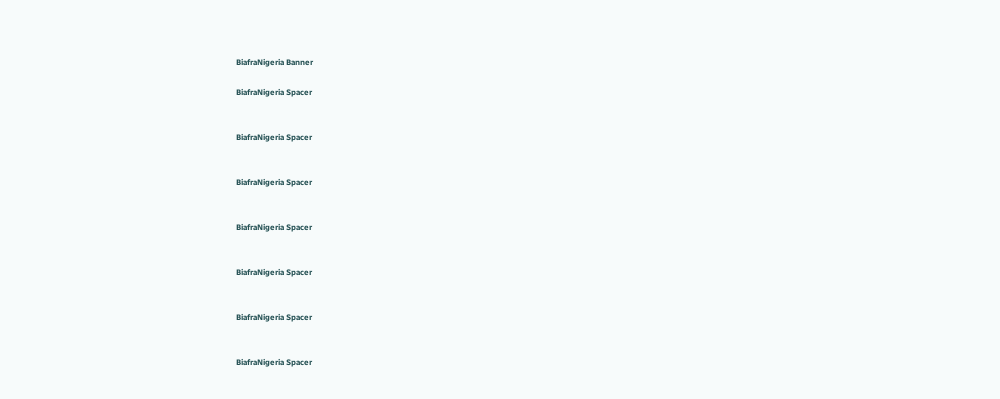BiafraNigeria Banner

BiafraNigeria Spacer


BiafraNigeria Spacer


BiafraNigeria Spacer


BiafraNigeria Spacer


BiafraNigeria Spacer


BiafraNigeria Spacer


BiafraNigeria Spacer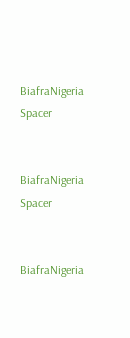BiafraNigeria Spacer


BiafraNigeria Spacer


BiafraNigeria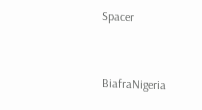Spacer


BiafraNigeria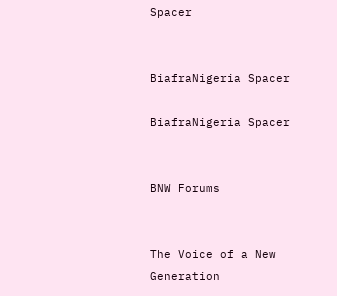Spacer


BiafraNigeria Spacer

BiafraNigeria Spacer


BNW Forums


The Voice of a New Generation